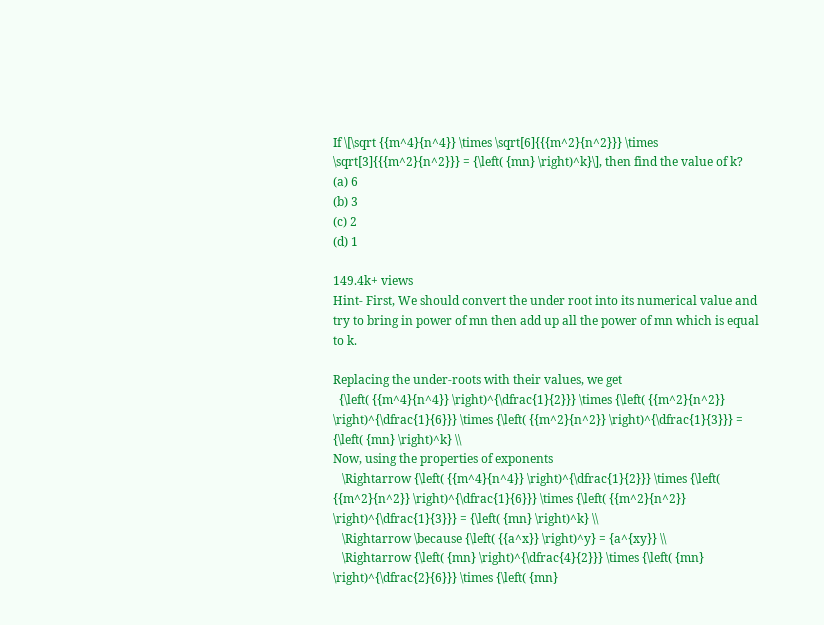If \[\sqrt {{m^4}{n^4}} \times \sqrt[6]{{{m^2}{n^2}}} \times \sqrt[3]{{{m^2}{n^2}}} = {\left( {mn} \right)^k}\], then find the value of k?
(a) 6
(b) 3
(c) 2
(d) 1

149.4k+ views
Hint- First, We should convert the under root into its numerical value and try to bring in power of mn then add up all the power of mn which is equal to k.

Replacing the under-roots with their values, we get
  {\left( {{m^4}{n^4}} \right)^{\dfrac{1}{2}}} \times {\left( {{m^2}{n^2}} \right)^{\dfrac{1}{6}}} \times {\left( {{m^2}{n^2}} \right)^{\dfrac{1}{3}}} = {\left( {mn} \right)^k} \\
Now, using the properties of exponents
   \Rightarrow {\left( {{m^4}{n^4}} \right)^{\dfrac{1}{2}}} \times {\left( {{m^2}{n^2}} \right)^{\dfrac{1}{6}}} \times {\left( {{m^2}{n^2}} \right)^{\dfrac{1}{3}}} = {\left( {mn} \right)^k} \\
   \Rightarrow \because {\left( {{a^x}} \right)^y} = {a^{xy}} \\
   \Rightarrow {\left( {mn} \right)^{\dfrac{4}{2}}} \times {\left( {mn} \right)^{\dfrac{2}{6}}} \times {\left( {mn}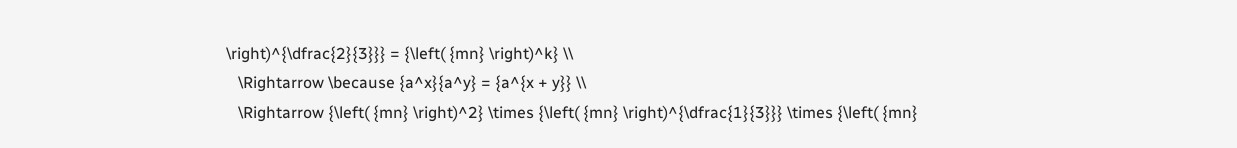\right)^{\dfrac{2}{3}}} = {\left( {mn} \right)^k} \\
   \Rightarrow \because {a^x}{a^y} = {a^{x + y}} \\
   \Rightarrow {\left( {mn} \right)^2} \times {\left( {mn} \right)^{\dfrac{1}{3}}} \times {\left( {mn}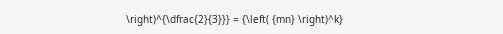\right)^{\dfrac{2}{3}}} = {\left( {mn} \right)^k}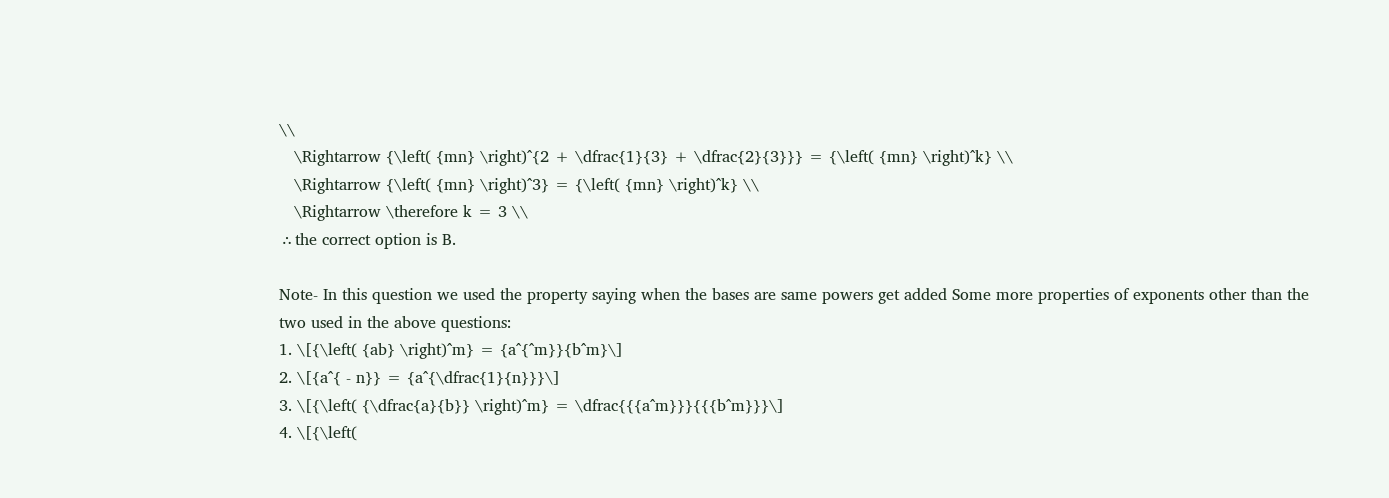\\
   \Rightarrow {\left( {mn} \right)^{2 + \dfrac{1}{3} + \dfrac{2}{3}}} = {\left( {mn} \right)^k} \\
   \Rightarrow {\left( {mn} \right)^3} = {\left( {mn} \right)^k} \\
   \Rightarrow \therefore k = 3 \\
∴the correct option is B.

Note- In this question we used the property saying when the bases are same powers get added Some more properties of exponents other than the two used in the above questions:
1. \[{\left( {ab} \right)^m} = {a^{^m}}{b^m}\]
2. \[{a^{ - n}} = {a^{\dfrac{1}{n}}}\]
3. \[{\left( {\dfrac{a}{b}} \right)^m} = \dfrac{{{a^m}}}{{{b^m}}}\]
4. \[{\left(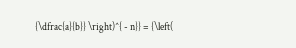{\dfrac{a}{b}} \right)^{ - n}} = {\left(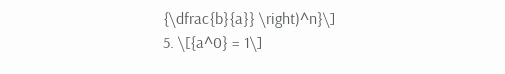{\dfrac{b}{a}} \right)^n}\]
5. \[{a^0} = 1\]